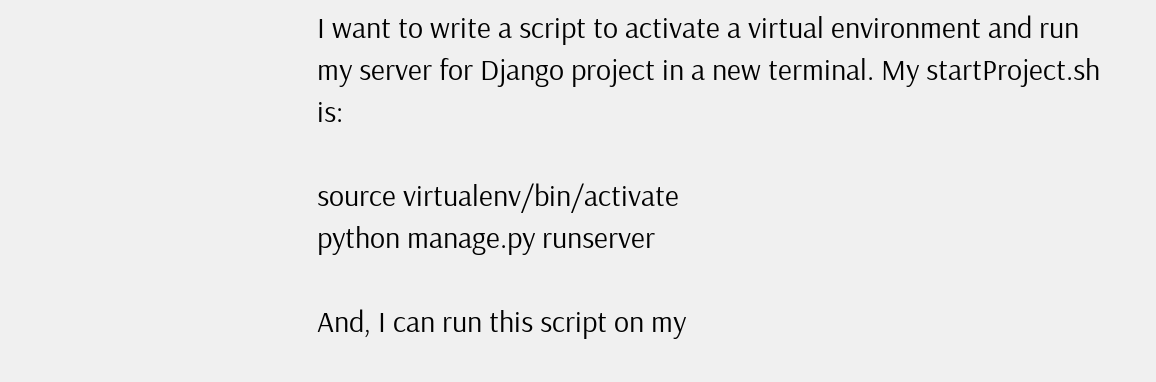I want to write a script to activate a virtual environment and run my server for Django project in a new terminal. My startProject.sh is:

source virtualenv/bin/activate
python manage.py runserver

And, I can run this script on my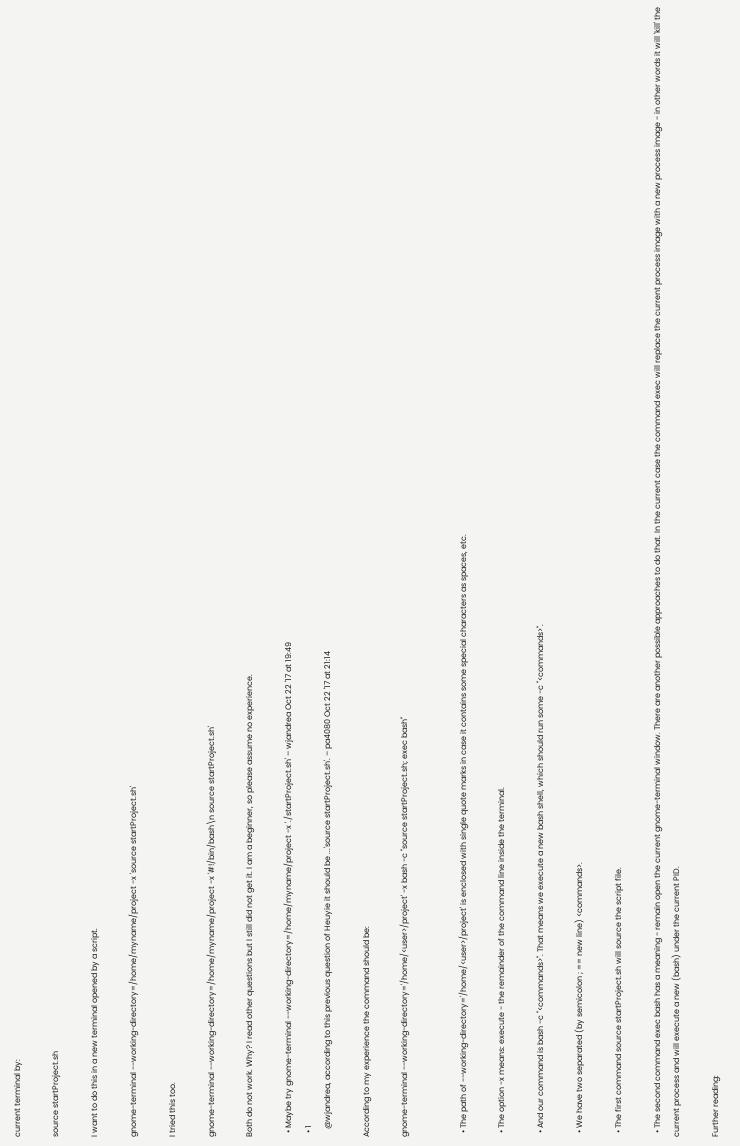current terminal by:

source startProject.sh

I want to do this in a new terminal opened by a script.

gnome-terminal --working-directory=/home/myname/project -x 'source startProject.sh'

I tried this too.

gnome-terminal --working-directory=/home/myname/project -x '#!/bin/bash\n source startProject.sh'

Both do not work. Why? I read other questions but I still did not get it. I am a beginner, so please assume no experience.

  • Maybe try gnome-terminal --working-directory=/home/myname/project -x './startProject.sh' – wjandrea Oct 22 '17 at 19:49
  • 1
    @wjandrea, according to this previous question of Heuyie it should be ...'source startProject.sh'. – pa4080 Oct 22 '17 at 21:14

According to my experience the command should be:

gnome-terminal --working-directory='/home/<user>/project' -x bash -c "source startProject.sh; exec bash"


  • The path of --working-directory='/home/<user>/project' is enclosed with single quote marks in case it contains some special characters as spaces, etc.

  • The option -x means: execute - the remainder of the command line inside the terminal.

  • And our command is bash -c "<commands>". That means we execute a new bash shell, which should run some -c "<commands>".

  • We have two separated (by semicolon ; == new line) <commands>.

  • The first command source startProject.sh will source the script file.

  • The second command exec bash has a meaning - remain open the current gnome-terminal window. There are another possible approaches to do that. In the current case the command exec will replace the current process image with a new process image - in other words it will 'kill' the current process and will execute a new (bash) under the current PID.

Further reading: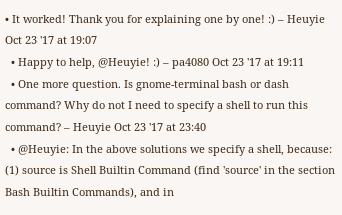• It worked! Thank you for explaining one by one! :) – Heuyie Oct 23 '17 at 19:07
  • Happy to help, @Heuyie! :) – pa4080 Oct 23 '17 at 19:11
  • One more question. Is gnome-terminal bash or dash command? Why do not I need to specify a shell to run this command? – Heuyie Oct 23 '17 at 23:40
  • @Heuyie: In the above solutions we specify a shell, because: (1) source is Shell Builtin Command (find 'source' in the section Bash Builtin Commands), and in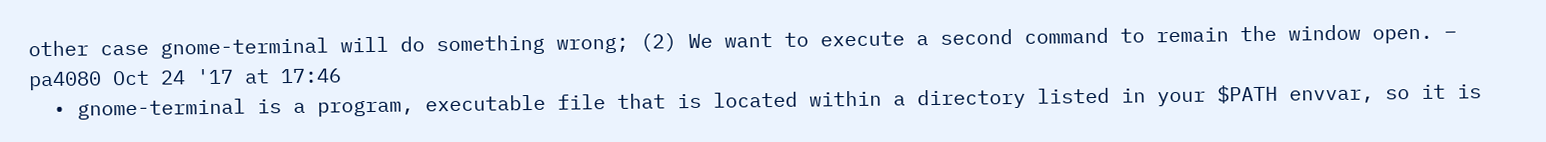other case gnome-terminal will do something wrong; (2) We want to execute a second command to remain the window open. – pa4080 Oct 24 '17 at 17:46
  • gnome-terminal is a program, executable file that is located within a directory listed in your $PATH envvar, so it is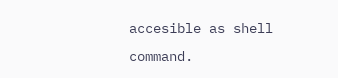accesible as shell command.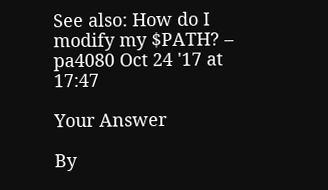See also: How do I modify my $PATH? – pa4080 Oct 24 '17 at 17:47

Your Answer

By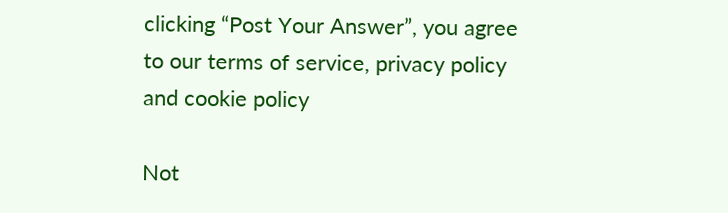clicking “Post Your Answer”, you agree to our terms of service, privacy policy and cookie policy

Not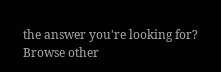the answer you're looking for? Browse other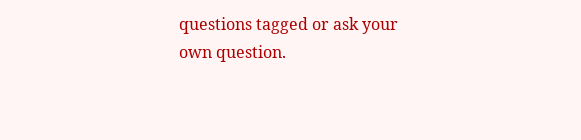questions tagged or ask your own question.